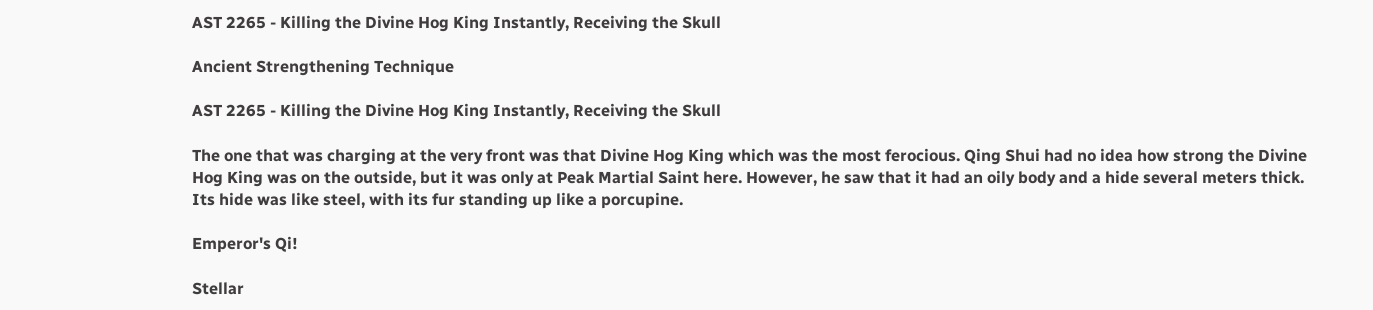AST 2265 - Killing the Divine Hog King Instantly, Receiving the Skull

Ancient Strengthening Technique

AST 2265 - Killing the Divine Hog King Instantly, Receiving the Skull

The one that was charging at the very front was that Divine Hog King which was the most ferocious. Qing Shui had no idea how strong the Divine Hog King was on the outside, but it was only at Peak Martial Saint here. However, he saw that it had an oily body and a hide several meters thick. Its hide was like steel, with its fur standing up like a porcupine.

Emperor's Qi!

Stellar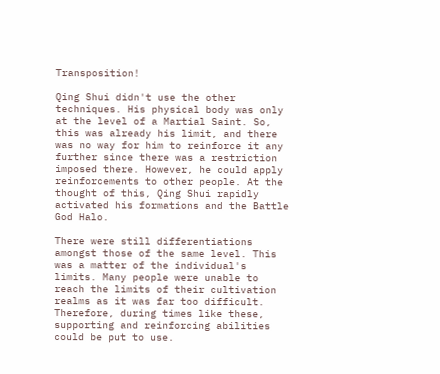Transposition!

Qing Shui didn't use the other techniques. His physical body was only at the level of a Martial Saint. So, this was already his limit, and there was no way for him to reinforce it any further since there was a restriction imposed there. However, he could apply reinforcements to other people. At the thought of this, Qing Shui rapidly activated his formations and the Battle God Halo.

There were still differentiations amongst those of the same level. This was a matter of the individual's limits. Many people were unable to reach the limits of their cultivation realms as it was far too difficult. Therefore, during times like these, supporting and reinforcing abilities could be put to use.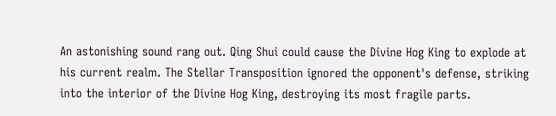An astonishing sound rang out. Qing Shui could cause the Divine Hog King to explode at his current realm. The Stellar Transposition ignored the opponent's defense, striking into the interior of the Divine Hog King, destroying its most fragile parts.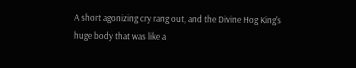A short agonizing cry rang out, and the Divine Hog King's huge body that was like a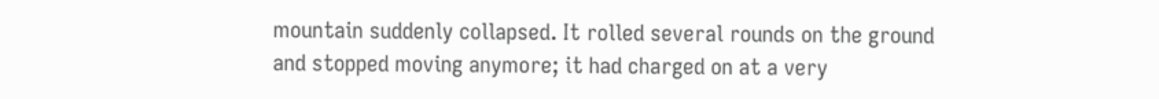mountain suddenly collapsed. It rolled several rounds on the ground and stopped moving anymore; it had charged on at a very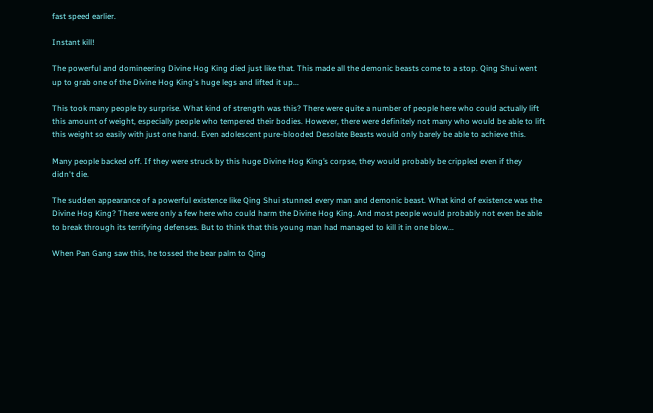fast speed earlier.

Instant kill!

The powerful and domineering Divine Hog King died just like that. This made all the demonic beasts come to a stop. Qing Shui went up to grab one of the Divine Hog King's huge legs and lifted it up...

This took many people by surprise. What kind of strength was this? There were quite a number of people here who could actually lift this amount of weight, especially people who tempered their bodies. However, there were definitely not many who would be able to lift this weight so easily with just one hand. Even adolescent pure-blooded Desolate Beasts would only barely be able to achieve this.

Many people backed off. If they were struck by this huge Divine Hog King’s corpse, they would probably be crippled even if they didn't die.

The sudden appearance of a powerful existence like Qing Shui stunned every man and demonic beast. What kind of existence was the Divine Hog King? There were only a few here who could harm the Divine Hog King. And most people would probably not even be able to break through its terrifying defenses. But to think that this young man had managed to kill it in one blow...

When Pan Gang saw this, he tossed the bear palm to Qing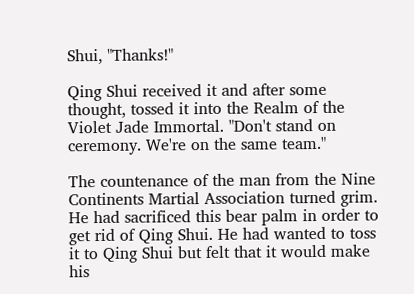Shui, "Thanks!"

Qing Shui received it and after some thought, tossed it into the Realm of the Violet Jade Immortal. "Don't stand on ceremony. We're on the same team."

The countenance of the man from the Nine Continents Martial Association turned grim. He had sacrificed this bear palm in order to get rid of Qing Shui. He had wanted to toss it to Qing Shui but felt that it would make his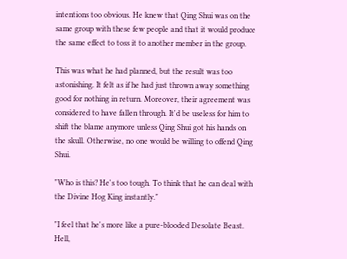intentions too obvious. He knew that Qing Shui was on the same group with these few people and that it would produce the same effect to toss it to another member in the group.

This was what he had planned, but the result was too astonishing. It felt as if he had just thrown away something good for nothing in return. Moreover, their agreement was considered to have fallen through. It'd be useless for him to shift the blame anymore unless Qing Shui got his hands on the skull. Otherwise, no one would be willing to offend Qing Shui.

"Who is this? He's too tough. To think that he can deal with the Divine Hog King instantly."

"I feel that he's more like a pure-blooded Desolate Beast. Hell,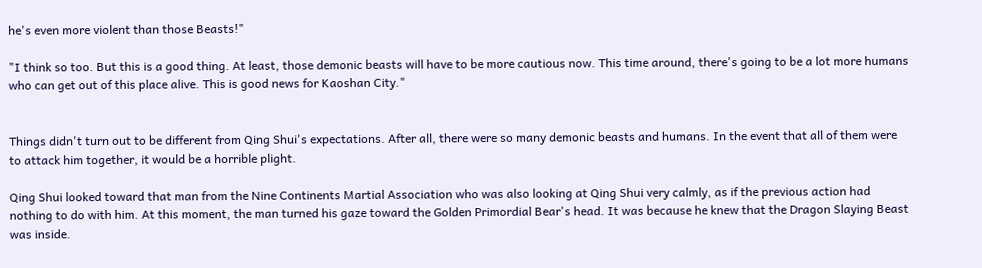he's even more violent than those Beasts!"

"I think so too. But this is a good thing. At least, those demonic beasts will have to be more cautious now. This time around, there's going to be a lot more humans who can get out of this place alive. This is good news for Kaoshan City."


Things didn't turn out to be different from Qing Shui's expectations. After all, there were so many demonic beasts and humans. In the event that all of them were to attack him together, it would be a horrible plight.

Qing Shui looked toward that man from the Nine Continents Martial Association who was also looking at Qing Shui very calmly, as if the previous action had nothing to do with him. At this moment, the man turned his gaze toward the Golden Primordial Bear's head. It was because he knew that the Dragon Slaying Beast was inside.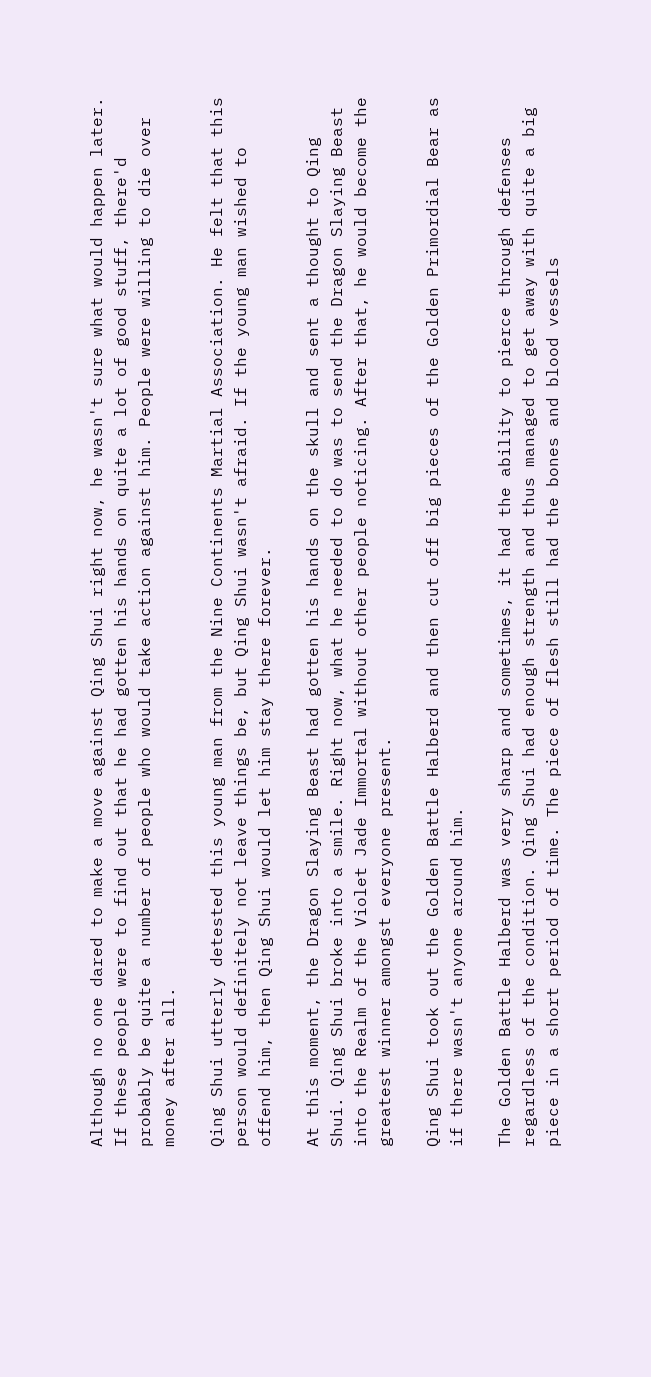Although no one dared to make a move against Qing Shui right now, he wasn't sure what would happen later. If these people were to find out that he had gotten his hands on quite a lot of good stuff, there'd probably be quite a number of people who would take action against him. People were willing to die over money after all.

Qing Shui utterly detested this young man from the Nine Continents Martial Association. He felt that this person would definitely not leave things be, but Qing Shui wasn't afraid. If the young man wished to offend him, then Qing Shui would let him stay there forever.

At this moment, the Dragon Slaying Beast had gotten his hands on the skull and sent a thought to Qing Shui. Qing Shui broke into a smile. Right now, what he needed to do was to send the Dragon Slaying Beast into the Realm of the Violet Jade Immortal without other people noticing. After that, he would become the greatest winner amongst everyone present.

Qing Shui took out the Golden Battle Halberd and then cut off big pieces of the Golden Primordial Bear as if there wasn't anyone around him.

The Golden Battle Halberd was very sharp and sometimes, it had the ability to pierce through defenses regardless of the condition. Qing Shui had enough strength and thus managed to get away with quite a big piece in a short period of time. The piece of flesh still had the bones and blood vessels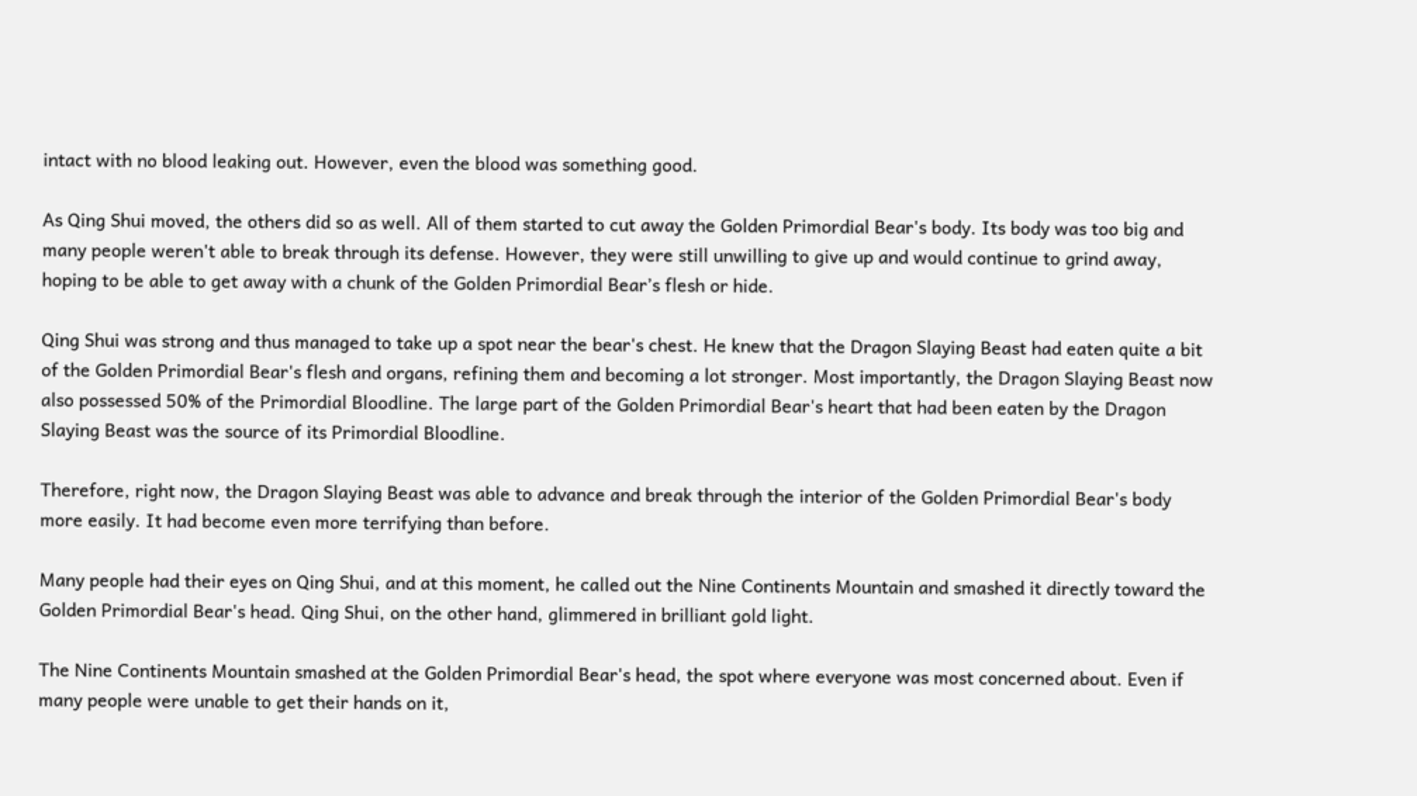intact with no blood leaking out. However, even the blood was something good.

As Qing Shui moved, the others did so as well. All of them started to cut away the Golden Primordial Bear's body. Its body was too big and many people weren't able to break through its defense. However, they were still unwilling to give up and would continue to grind away, hoping to be able to get away with a chunk of the Golden Primordial Bear’s flesh or hide.

Qing Shui was strong and thus managed to take up a spot near the bear's chest. He knew that the Dragon Slaying Beast had eaten quite a bit of the Golden Primordial Bear's flesh and organs, refining them and becoming a lot stronger. Most importantly, the Dragon Slaying Beast now also possessed 50% of the Primordial Bloodline. The large part of the Golden Primordial Bear's heart that had been eaten by the Dragon Slaying Beast was the source of its Primordial Bloodline.

Therefore, right now, the Dragon Slaying Beast was able to advance and break through the interior of the Golden Primordial Bear's body more easily. It had become even more terrifying than before.

Many people had their eyes on Qing Shui, and at this moment, he called out the Nine Continents Mountain and smashed it directly toward the Golden Primordial Bear's head. Qing Shui, on the other hand, glimmered in brilliant gold light.

The Nine Continents Mountain smashed at the Golden Primordial Bear's head, the spot where everyone was most concerned about. Even if many people were unable to get their hands on it,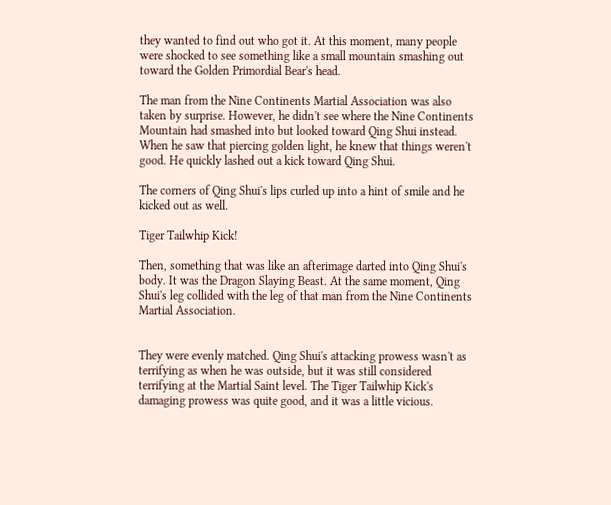they wanted to find out who got it. At this moment, many people were shocked to see something like a small mountain smashing out toward the Golden Primordial Bear's head.

The man from the Nine Continents Martial Association was also taken by surprise. However, he didn't see where the Nine Continents Mountain had smashed into but looked toward Qing Shui instead. When he saw that piercing golden light, he knew that things weren't good. He quickly lashed out a kick toward Qing Shui.

The corners of Qing Shui's lips curled up into a hint of smile and he kicked out as well.

Tiger Tailwhip Kick!

Then, something that was like an afterimage darted into Qing Shui's body. It was the Dragon Slaying Beast. At the same moment, Qing Shui's leg collided with the leg of that man from the Nine Continents Martial Association.


They were evenly matched. Qing Shui's attacking prowess wasn't as terrifying as when he was outside, but it was still considered terrifying at the Martial Saint level. The Tiger Tailwhip Kick's damaging prowess was quite good, and it was a little vicious.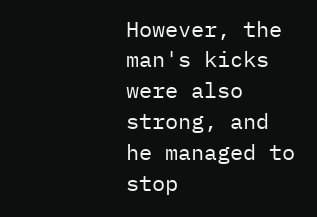However, the man's kicks were also strong, and he managed to stop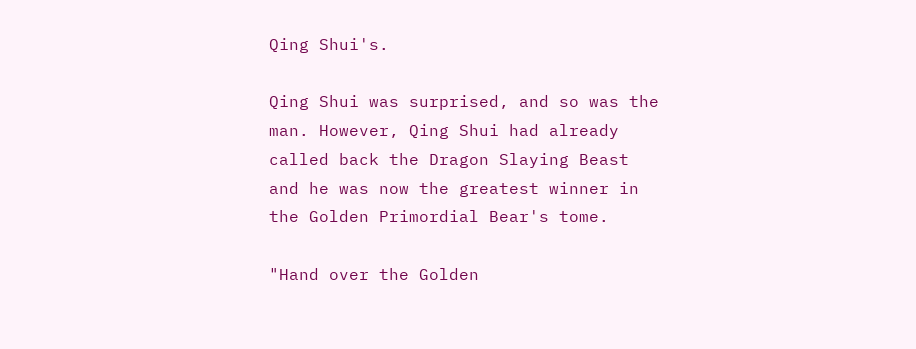Qing Shui's.

Qing Shui was surprised, and so was the man. However, Qing Shui had already called back the Dragon Slaying Beast and he was now the greatest winner in the Golden Primordial Bear's tome.

"Hand over the Golden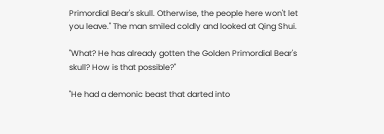Primordial Bear's skull. Otherwise, the people here won't let you leave." The man smiled coldly and looked at Qing Shui.

"What? He has already gotten the Golden Primordial Bear's skull? How is that possible?"

"He had a demonic beast that darted into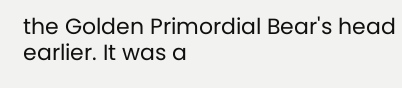the Golden Primordial Bear's head earlier. It was a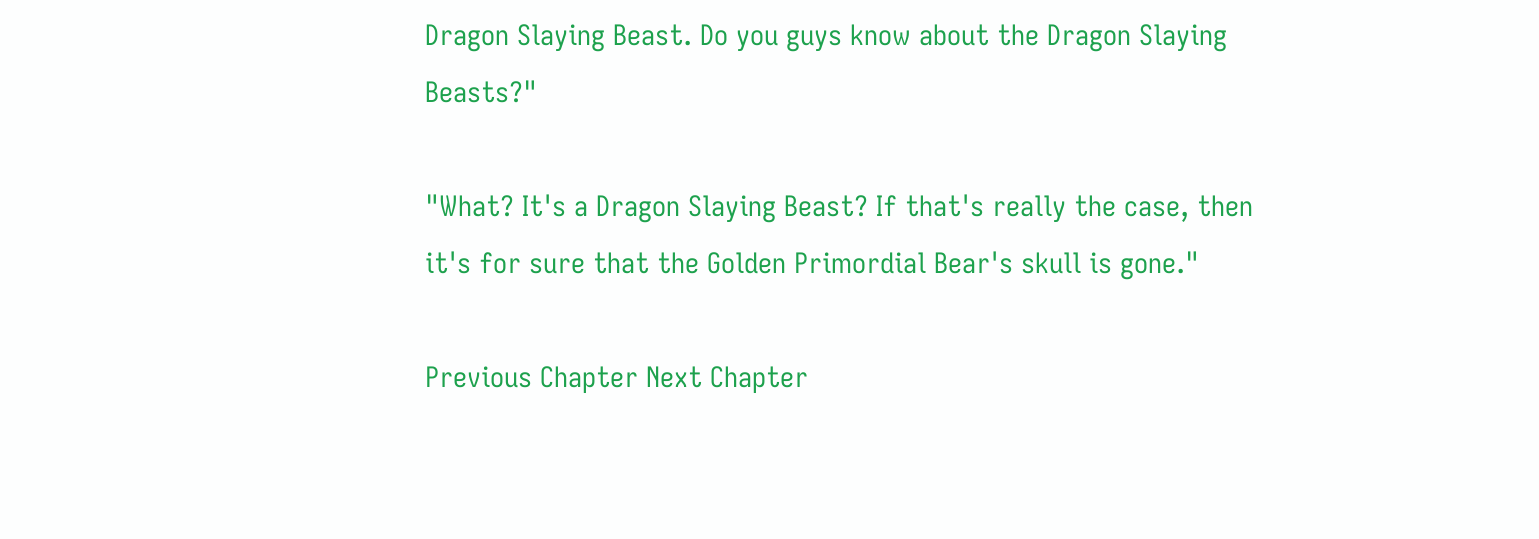Dragon Slaying Beast. Do you guys know about the Dragon Slaying Beasts?"

"What? It's a Dragon Slaying Beast? If that's really the case, then it's for sure that the Golden Primordial Bear's skull is gone."

Previous Chapter Next Chapter